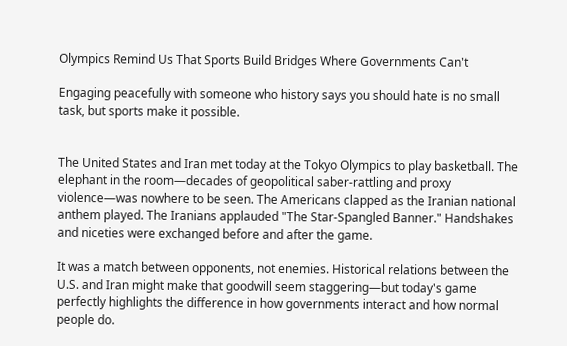Olympics Remind Us That Sports Build Bridges Where Governments Can't

Engaging peacefully with someone who history says you should hate is no small task, but sports make it possible.


The United States and Iran met today at the Tokyo Olympics to play basketball. The elephant in the room—decades of geopolitical saber-rattling and proxy violence—was nowhere to be seen. The Americans clapped as the Iranian national anthem played. The Iranians applauded "The Star-Spangled Banner." Handshakes and niceties were exchanged before and after the game.

It was a match between opponents, not enemies. Historical relations between the U.S. and Iran might make that goodwill seem staggering—but today's game perfectly highlights the difference in how governments interact and how normal people do.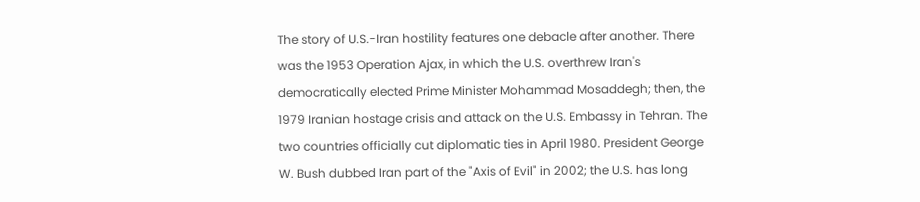The story of U.S.-Iran hostility features one debacle after another. There was the 1953 Operation Ajax, in which the U.S. overthrew Iran's democratically elected Prime Minister Mohammad Mosaddegh; then, the 1979 Iranian hostage crisis and attack on the U.S. Embassy in Tehran. The two countries officially cut diplomatic ties in April 1980. President George W. Bush dubbed Iran part of the "Axis of Evil" in 2002; the U.S. has long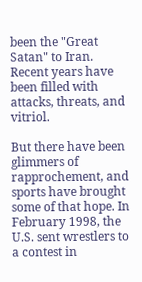been the "Great Satan" to Iran. Recent years have been filled with attacks, threats, and vitriol.

But there have been glimmers of rapprochement, and sports have brought some of that hope. In February 1998, the U.S. sent wrestlers to a contest in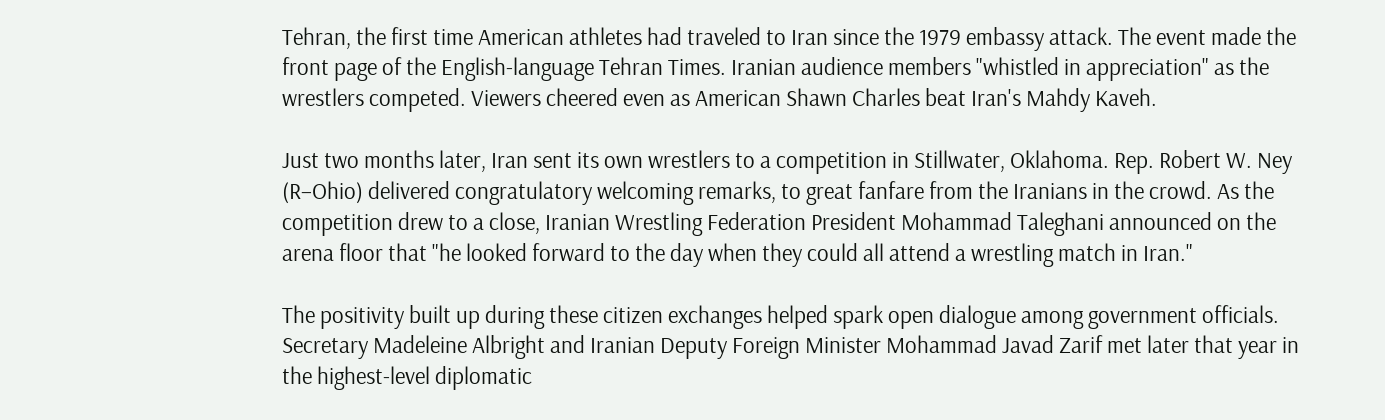Tehran, the first time American athletes had traveled to Iran since the 1979 embassy attack. The event made the front page of the English-language Tehran Times. Iranian audience members "whistled in appreciation" as the wrestlers competed. Viewers cheered even as American Shawn Charles beat Iran's Mahdy Kaveh.

Just two months later, Iran sent its own wrestlers to a competition in Stillwater, Oklahoma. Rep. Robert W. Ney (R–Ohio) delivered congratulatory welcoming remarks, to great fanfare from the Iranians in the crowd. As the competition drew to a close, Iranian Wrestling Federation President Mohammad Taleghani announced on the arena floor that "he looked forward to the day when they could all attend a wrestling match in Iran."

The positivity built up during these citizen exchanges helped spark open dialogue among government officials. Secretary Madeleine Albright and Iranian Deputy Foreign Minister Mohammad Javad Zarif met later that year in the highest-level diplomatic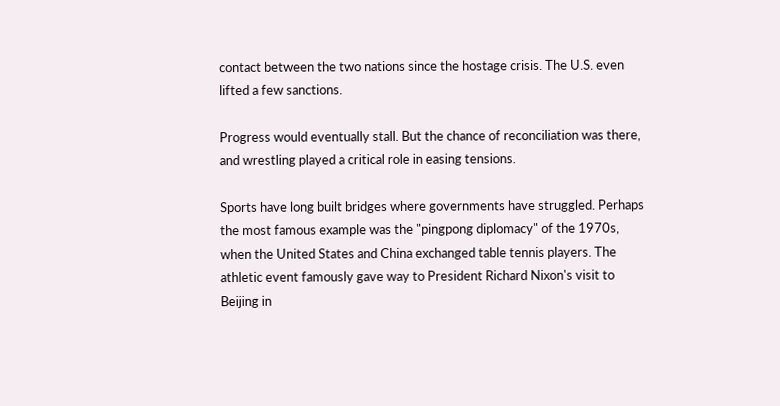contact between the two nations since the hostage crisis. The U.S. even lifted a few sanctions.

Progress would eventually stall. But the chance of reconciliation was there, and wrestling played a critical role in easing tensions.

Sports have long built bridges where governments have struggled. Perhaps the most famous example was the "pingpong diplomacy" of the 1970s, when the United States and China exchanged table tennis players. The athletic event famously gave way to President Richard Nixon's visit to Beijing in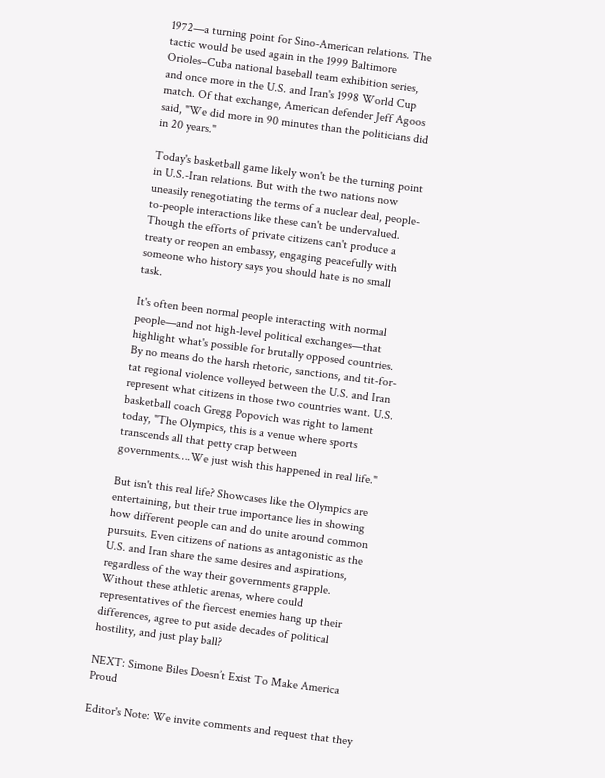1972—a turning point for Sino-American relations. The tactic would be used again in the 1999 Baltimore Orioles–Cuba national baseball team exhibition series, and once more in the U.S. and Iran's 1998 World Cup match. Of that exchange, American defender Jeff Agoos said, "We did more in 90 minutes than the politicians did in 20 years."

Today's basketball game likely won't be the turning point in U.S.-Iran relations. But with the two nations now uneasily renegotiating the terms of a nuclear deal, people-to-people interactions like these can't be undervalued. Though the efforts of private citizens can't produce a treaty or reopen an embassy, engaging peacefully with someone who history says you should hate is no small task.

It's often been normal people interacting with normal people—and not high-level political exchanges—that highlight what's possible for brutally opposed countries. By no means do the harsh rhetoric, sanctions, and tit-for-tat regional violence volleyed between the U.S. and Iran represent what citizens in those two countries want. U.S. basketball coach Gregg Popovich was right to lament today, "The Olympics, this is a venue where sports transcends all that petty crap between governments….We just wish this happened in real life."

But isn't this real life? Showcases like the Olympics are entertaining, but their true importance lies in showing how different people can and do unite around common pursuits. Even citizens of nations as antagonistic as the U.S. and Iran share the same desires and aspirations, regardless of the way their governments grapple. Without these athletic arenas, where could representatives of the fiercest enemies hang up their differences, agree to put aside decades of political hostility, and just play ball?

NEXT: Simone Biles Doesn’t Exist To Make America Proud

Editor's Note: We invite comments and request that they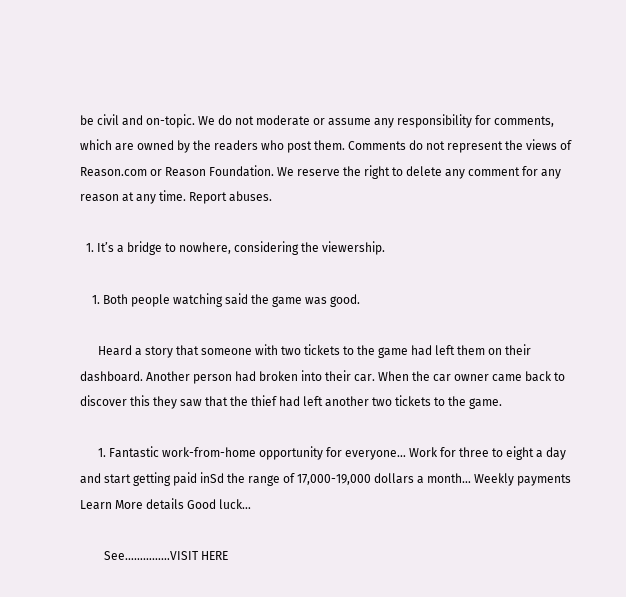be civil and on-topic. We do not moderate or assume any responsibility for comments, which are owned by the readers who post them. Comments do not represent the views of Reason.com or Reason Foundation. We reserve the right to delete any comment for any reason at any time. Report abuses.

  1. It’s a bridge to nowhere, considering the viewership.

    1. Both people watching said the game was good.

      Heard a story that someone with two tickets to the game had left them on their dashboard. Another person had broken into their car. When the car owner came back to discover this they saw that the thief had left another two tickets to the game.

      1. Fantastic work-from-home opportunity for everyone… Work for three to eight a day and start getting paid inSd the range of 17,000-19,000 dollars a month… Weekly payments Learn More details Good luck…

        See……………VISIT HERE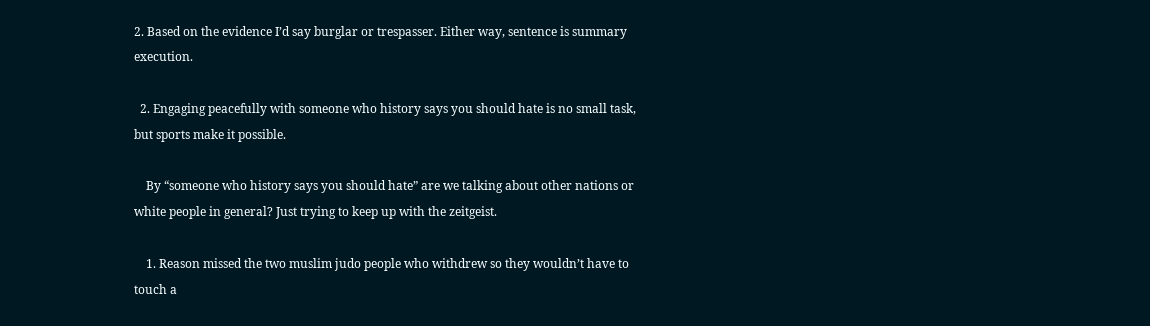2. Based on the evidence I’d say burglar or trespasser. Either way, sentence is summary execution.

  2. Engaging peacefully with someone who history says you should hate is no small task, but sports make it possible.

    By “someone who history says you should hate” are we talking about other nations or white people in general? Just trying to keep up with the zeitgeist.

    1. Reason missed the two muslim judo people who withdrew so they wouldn’t have to touch a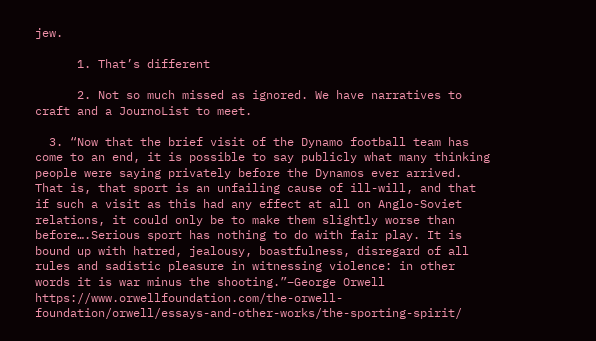jew.

      1. That’s different

      2. Not so much missed as ignored. We have narratives to craft and a JournoList to meet.

  3. “Now that the brief visit of the Dynamo football team has come to an end, it is possible to say publicly what many thinking people were saying privately before the Dynamos ever arrived. That is, that sport is an unfailing cause of ill-will, and that if such a visit as this had any effect at all on Anglo-Soviet relations, it could only be to make them slightly worse than before….Serious sport has nothing to do with fair play. It is bound up with hatred, jealousy, boastfulness, disregard of all rules and sadistic pleasure in witnessing violence: in other words it is war minus the shooting.”–George Orwell https://www.orwellfoundation.com/the-orwell-foundation/orwell/essays-and-other-works/the-sporting-spirit/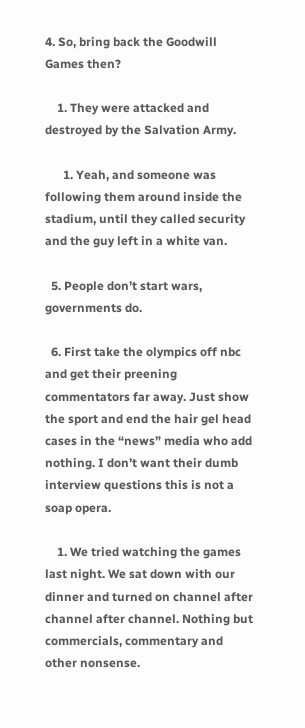4. So, bring back the Goodwill Games then?

    1. They were attacked and destroyed by the Salvation Army.

      1. Yeah, and someone was following them around inside the stadium, until they called security and the guy left in a white van.

  5. People don’t start wars, governments do.

  6. First take the olympics off nbc and get their preening commentators far away. Just show the sport and end the hair gel head cases in the “news” media who add nothing. I don’t want their dumb interview questions this is not a soap opera.

    1. We tried watching the games last night. We sat down with our dinner and turned on channel after channel after channel. Nothing but commercials, commentary and other nonsense.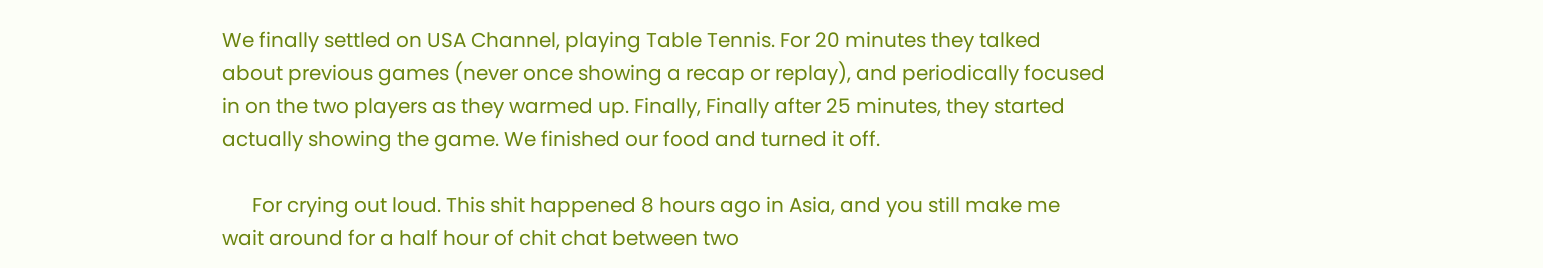We finally settled on USA Channel, playing Table Tennis. For 20 minutes they talked about previous games (never once showing a recap or replay), and periodically focused in on the two players as they warmed up. Finally, Finally after 25 minutes, they started actually showing the game. We finished our food and turned it off.

      For crying out loud. This shit happened 8 hours ago in Asia, and you still make me wait around for a half hour of chit chat between two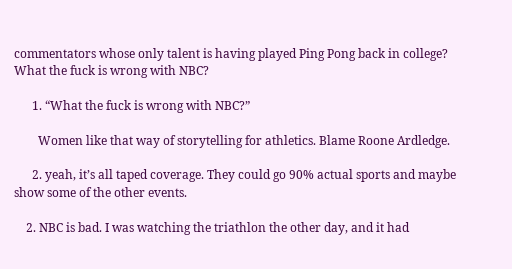commentators whose only talent is having played Ping Pong back in college? What the fuck is wrong with NBC?

      1. “What the fuck is wrong with NBC?”

        Women like that way of storytelling for athletics. Blame Roone Ardledge.

      2. yeah, it’s all taped coverage. They could go 90% actual sports and maybe show some of the other events.

    2. NBC is bad. I was watching the triathlon the other day, and it had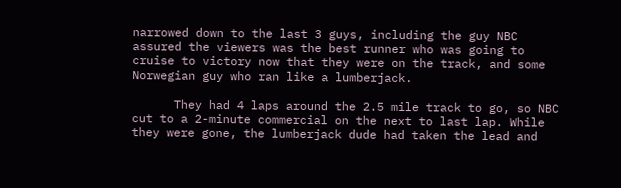narrowed down to the last 3 guys, including the guy NBC assured the viewers was the best runner who was going to cruise to victory now that they were on the track, and some Norwegian guy who ran like a lumberjack.

      They had 4 laps around the 2.5 mile track to go, so NBC cut to a 2-minute commercial on the next to last lap. While they were gone, the lumberjack dude had taken the lead and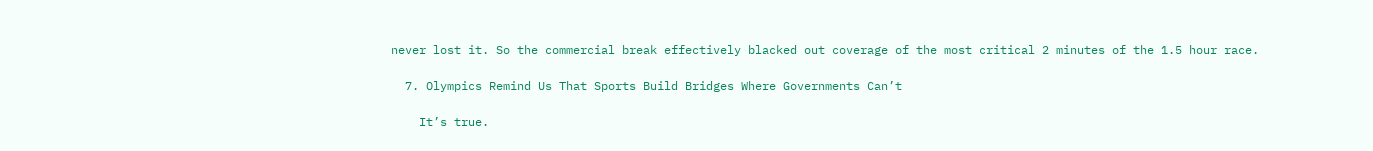never lost it. So the commercial break effectively blacked out coverage of the most critical 2 minutes of the 1.5 hour race.

  7. Olympics Remind Us That Sports Build Bridges Where Governments Can’t

    It’s true.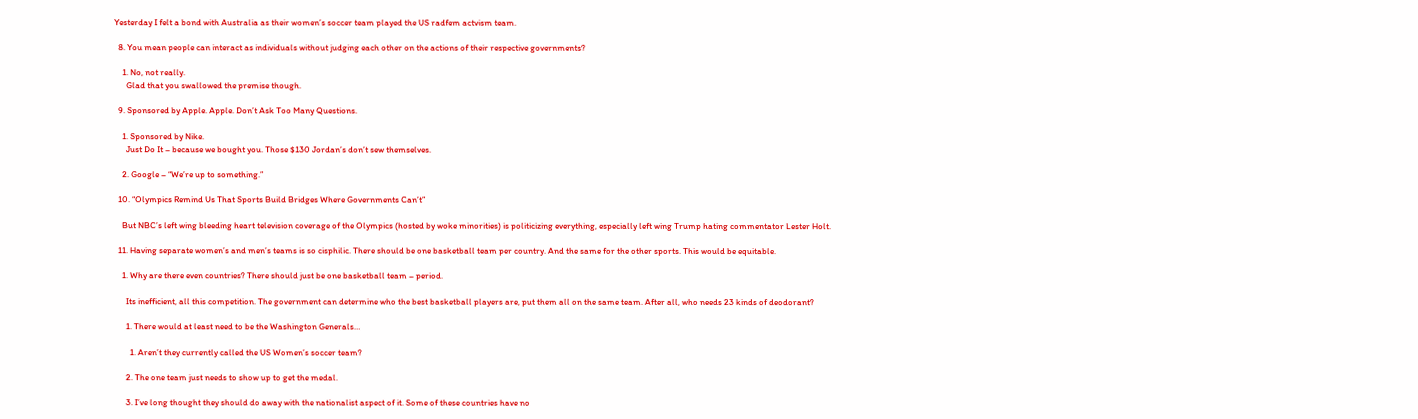Yesterday I felt a bond with Australia as their women’s soccer team played the US radfem actvism team.

  8. You mean people can interact as individuals without judging each other on the actions of their respective governments?

    1. No, not really.
      Glad that you swallowed the premise though.

  9. Sponsored by Apple. Apple. Don’t Ask Too Many Questions.

    1. Sponsored by Nike.
      Just Do It – because we bought you. Those $130 Jordan’s don’t sew themselves.

    2. Google – “We’re up to something.”

  10. “Olympics Remind Us That Sports Build Bridges Where Governments Can’t”

    But NBC’s left wing bleeding heart television coverage of the Olympics (hosted by woke minorities) is politicizing everything, especially left wing Trump hating commentator Lester Holt.

  11. Having separate women’s and men’s teams is so cisphilic. There should be one basketball team per country. And the same for the other sports. This would be equitable.

    1. Why are there even countries? There should just be one basketball team – period.

      Its inefficient, all this competition. The government can determine who the best basketball players are, put them all on the same team. After all, who needs 23 kinds of deodorant?

      1. There would at least need to be the Washington Generals…

        1. Aren’t they currently called the US Women’s soccer team?

      2. The one team just needs to show up to get the medal.

      3. I’ve long thought they should do away with the nationalist aspect of it. Some of these countries have no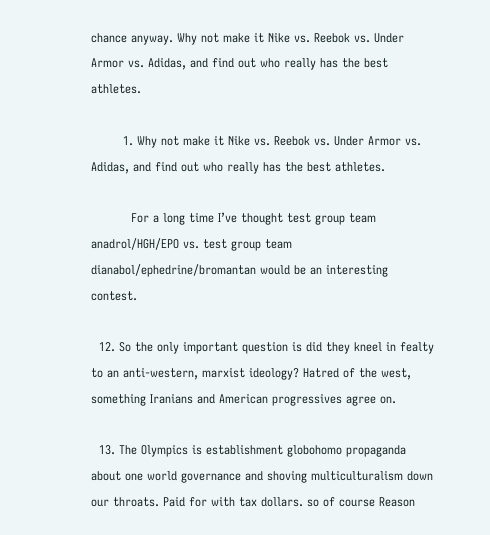chance anyway. Why not make it Nike vs. Reebok vs. Under Armor vs. Adidas, and find out who really has the best athletes.

        1. Why not make it Nike vs. Reebok vs. Under Armor vs. Adidas, and find out who really has the best athletes.

          For a long time I’ve thought test group team anadrol/HGH/EPO vs. test group team dianabol/ephedrine/bromantan would be an interesting contest.

  12. So the only important question is did they kneel in fealty to an anti-western, marxist ideology? Hatred of the west, something Iranians and American progressives agree on.

  13. The Olympics is establishment globohomo propaganda about one world governance and shoving multiculturalism down our throats. Paid for with tax dollars. so of course Reason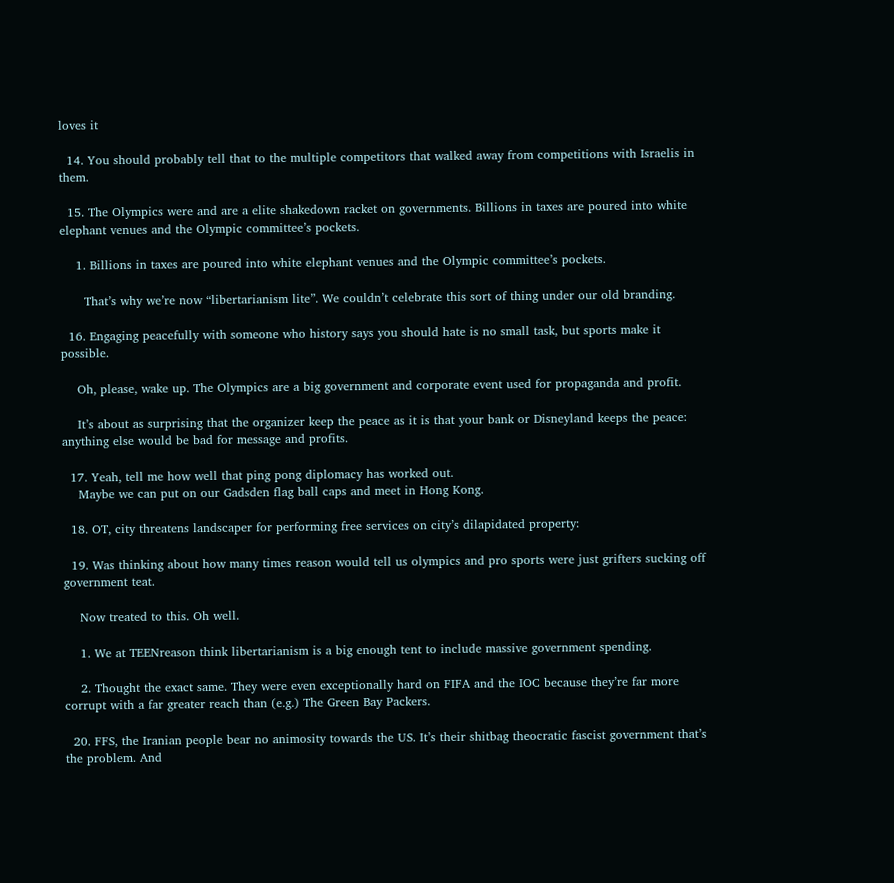loves it

  14. You should probably tell that to the multiple competitors that walked away from competitions with Israelis in them.

  15. The Olympics were and are a elite shakedown racket on governments. Billions in taxes are poured into white elephant venues and the Olympic committee’s pockets.

    1. Billions in taxes are poured into white elephant venues and the Olympic committee’s pockets.

      That’s why we’re now “libertarianism lite”. We couldn’t celebrate this sort of thing under our old branding.

  16. Engaging peacefully with someone who history says you should hate is no small task, but sports make it possible.

    Oh, please, wake up. The Olympics are a big government and corporate event used for propaganda and profit.

    It’s about as surprising that the organizer keep the peace as it is that your bank or Disneyland keeps the peace: anything else would be bad for message and profits.

  17. Yeah, tell me how well that ping pong diplomacy has worked out.
    Maybe we can put on our Gadsden flag ball caps and meet in Hong Kong.

  18. OT, city threatens landscaper for performing free services on city’s dilapidated property:

  19. Was thinking about how many times reason would tell us olympics and pro sports were just grifters sucking off government teat.

    Now treated to this. Oh well.

    1. We at TEENreason think libertarianism is a big enough tent to include massive government spending.

    2. Thought the exact same. They were even exceptionally hard on FIFA and the IOC because they’re far more corrupt with a far greater reach than (e.g.) The Green Bay Packers.

  20. FFS, the Iranian people bear no animosity towards the US. It’s their shitbag theocratic fascist government that’s the problem. And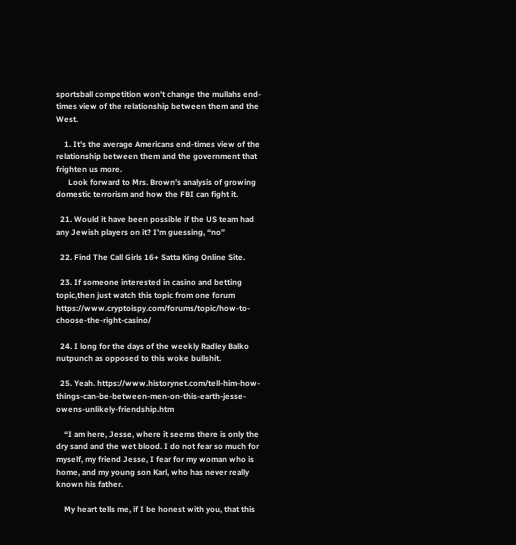sportsball competition won’t change the mullahs end-times view of the relationship between them and the West.

    1. It’s the average Americans end-times view of the relationship between them and the government that frighten us more.
      Look forward to Mrs. Brown’s analysis of growing domestic terrorism and how the FBI can fight it.

  21. Would it have been possible if the US team had any Jewish players on it? I’m guessing, “no”

  22. Find The Call Girls 16+ Satta King Online Site.

  23. If someone interested in casino and betting topic,then just watch this topic from one forum https://www.cryptoispy.com/forums/topic/how-to-choose-the-right-casino/

  24. I long for the days of the weekly Radley Balko nutpunch as opposed to this woke bullshit.

  25. Yeah. https://www.historynet.com/tell-him-how-things-can-be-between-men-on-this-earth-jesse-owens-unlikely-friendship.htm

    “I am here, Jesse, where it seems there is only the dry sand and the wet blood. I do not fear so much for myself, my friend Jesse, I fear for my woman who is home, and my young son Karl, who has never really known his father.

    My heart tells me, if I be honest with you, that this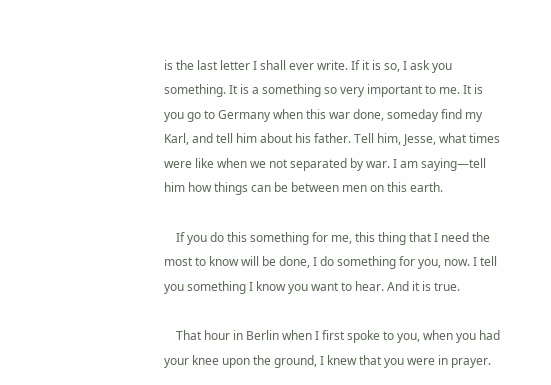is the last letter I shall ever write. If it is so, I ask you something. It is a something so very important to me. It is you go to Germany when this war done, someday find my Karl, and tell him about his father. Tell him, Jesse, what times were like when we not separated by war. I am saying—tell him how things can be between men on this earth.

    If you do this something for me, this thing that I need the most to know will be done, I do something for you, now. I tell you something I know you want to hear. And it is true.

    That hour in Berlin when I first spoke to you, when you had your knee upon the ground, I knew that you were in prayer.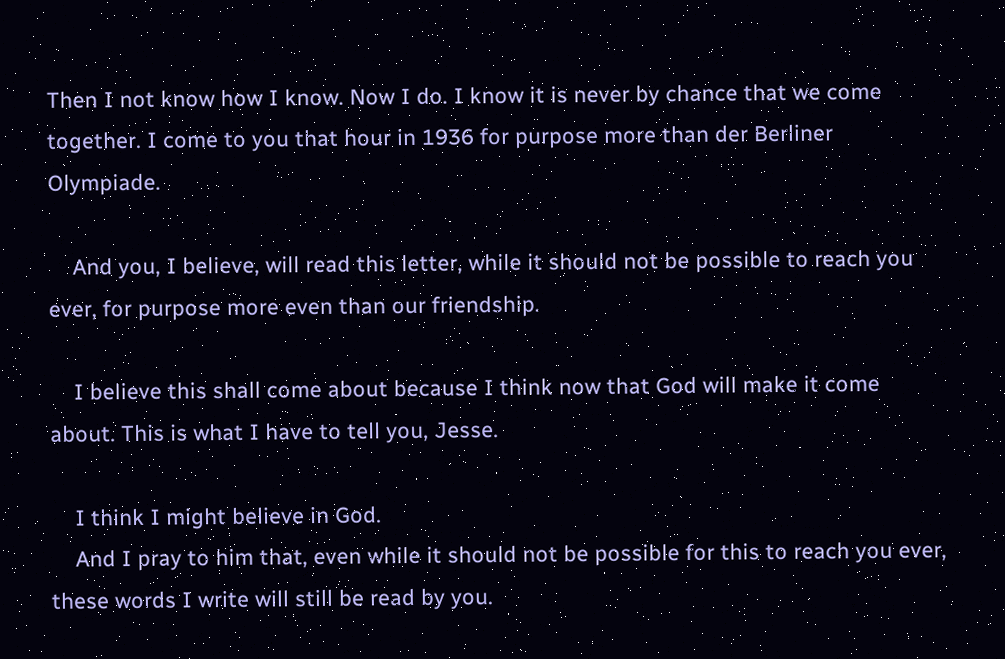Then I not know how I know. Now I do. I know it is never by chance that we come together. I come to you that hour in 1936 for purpose more than der Berliner Olympiade.

    And you, I believe, will read this letter, while it should not be possible to reach you ever, for purpose more even than our friendship.

    I believe this shall come about because I think now that God will make it come about. This is what I have to tell you, Jesse.

    I think I might believe in God.
    And I pray to him that, even while it should not be possible for this to reach you ever, these words I write will still be read by you.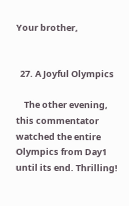Your brother,


  27. A Joyful Olympics

    The other evening, this commentator watched the entire Olympics from Day1 until its end. Thrilling!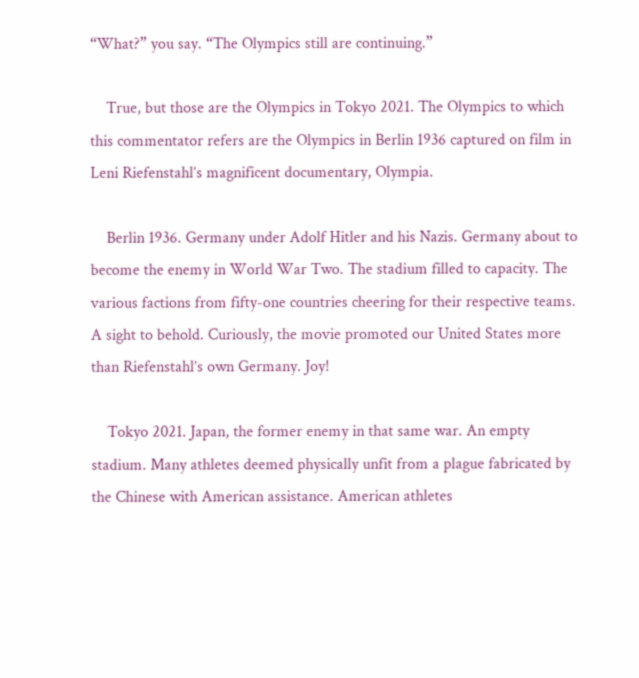“What?” you say. “The Olympics still are continuing.”

    True, but those are the Olympics in Tokyo 2021. The Olympics to which this commentator refers are the Olympics in Berlin 1936 captured on film in Leni Riefenstahl’s magnificent documentary, Olympia.

    Berlin 1936. Germany under Adolf Hitler and his Nazis. Germany about to become the enemy in World War Two. The stadium filled to capacity. The various factions from fifty-one countries cheering for their respective teams. A sight to behold. Curiously, the movie promoted our United States more than Riefenstahl’s own Germany. Joy!

    Tokyo 2021. Japan, the former enemy in that same war. An empty stadium. Many athletes deemed physically unfit from a plague fabricated by the Chinese with American assistance. American athletes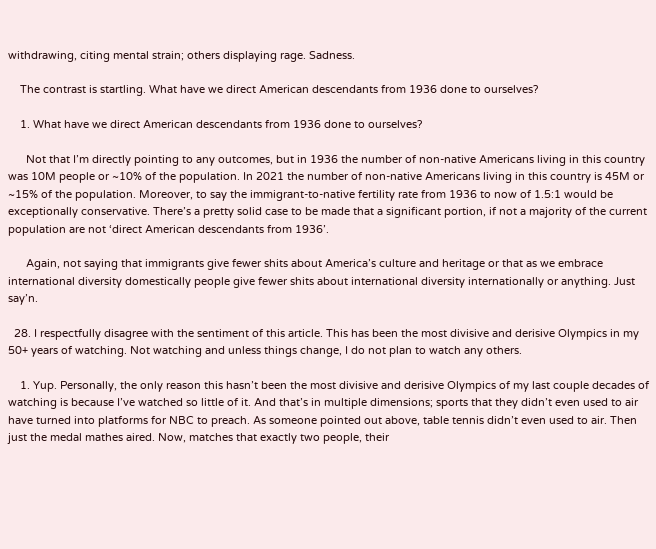withdrawing, citing mental strain; others displaying rage. Sadness.

    The contrast is startling. What have we direct American descendants from 1936 done to ourselves?

    1. What have we direct American descendants from 1936 done to ourselves?

      Not that I’m directly pointing to any outcomes, but in 1936 the number of non-native Americans living in this country was 10M people or ~10% of the population. In 2021 the number of non-native Americans living in this country is 45M or ~15% of the population. Moreover, to say the immigrant-to-native fertility rate from 1936 to now of 1.5:1 would be exceptionally conservative. There’s a pretty solid case to be made that a significant portion, if not a majority of the current population are not ‘direct American descendants from 1936’.

      Again, not saying that immigrants give fewer shits about America’s culture and heritage or that as we embrace international diversity domestically people give fewer shits about international diversity internationally or anything. Just say’n.

  28. I respectfully disagree with the sentiment of this article. This has been the most divisive and derisive Olympics in my 50+ years of watching. Not watching and unless things change, I do not plan to watch any others.

    1. Yup. Personally, the only reason this hasn’t been the most divisive and derisive Olympics of my last couple decades of watching is because I’ve watched so little of it. And that’s in multiple dimensions; sports that they didn’t even used to air have turned into platforms for NBC to preach. As someone pointed out above, table tennis didn’t even used to air. Then just the medal mathes aired. Now, matches that exactly two people, their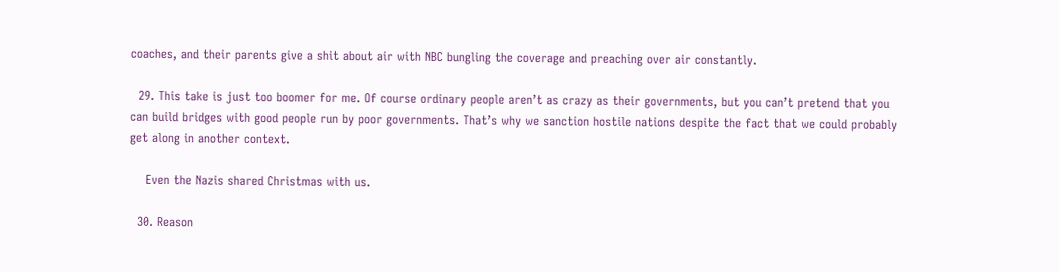coaches, and their parents give a shit about air with NBC bungling the coverage and preaching over air constantly.

  29. This take is just too boomer for me. Of course ordinary people aren’t as crazy as their governments, but you can’t pretend that you can build bridges with good people run by poor governments. That’s why we sanction hostile nations despite the fact that we could probably get along in another context.

    Even the Nazis shared Christmas with us.

  30. Reason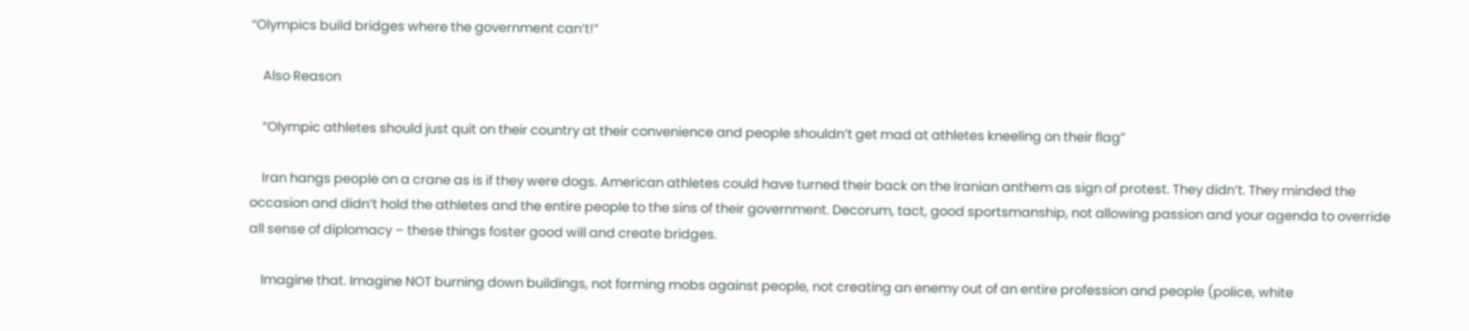“Olympics build bridges where the government can’t!”

    Also Reason

    “Olympic athletes should just quit on their country at their convenience and people shouldn’t get mad at athletes kneeling on their flag”

    Iran hangs people on a crane as is if they were dogs. American athletes could have turned their back on the Iranian anthem as sign of protest. They didn’t. They minded the occasion and didn’t hold the athletes and the entire people to the sins of their government. Decorum, tact, good sportsmanship, not allowing passion and your agenda to override all sense of diplomacy – these things foster good will and create bridges.

    Imagine that. Imagine NOT burning down buildings, not forming mobs against people, not creating an enemy out of an entire profession and people (police, white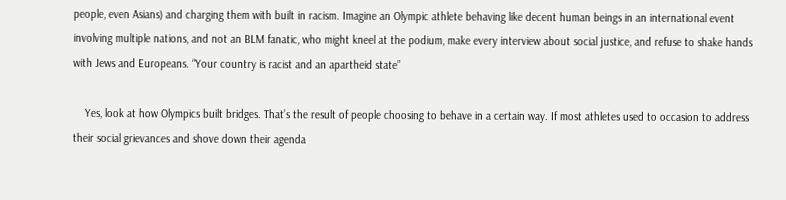people, even Asians) and charging them with built in racism. Imagine an Olympic athlete behaving like decent human beings in an international event involving multiple nations, and not an BLM fanatic, who might kneel at the podium, make every interview about social justice, and refuse to shake hands with Jews and Europeans. “Your country is racist and an apartheid state”

    Yes, look at how Olympics built bridges. That’s the result of people choosing to behave in a certain way. If most athletes used to occasion to address their social grievances and shove down their agenda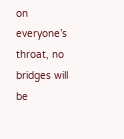on everyone’s throat, no bridges will be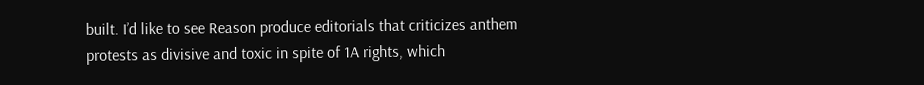built. I’d like to see Reason produce editorials that criticizes anthem protests as divisive and toxic in spite of 1A rights, which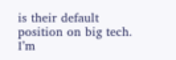is their default position on big tech. I’m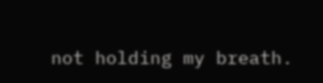not holding my breath.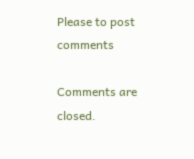Please to post comments

Comments are closed.